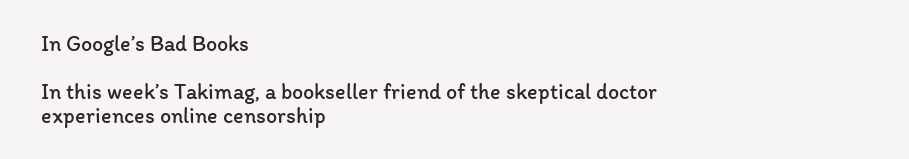In Google’s Bad Books

In this week’s Takimag, a bookseller friend of the skeptical doctor experiences online censorship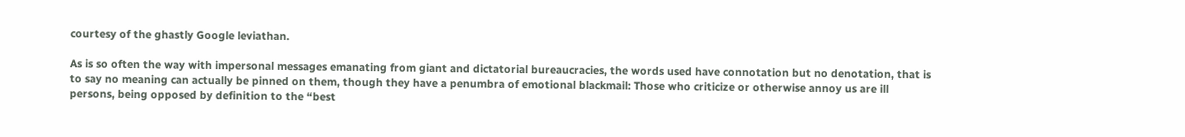courtesy of the ghastly Google leviathan.

As is so often the way with impersonal messages emanating from giant and dictatorial bureaucracies, the words used have connotation but no denotation, that is to say no meaning can actually be pinned on them, though they have a penumbra of emotional blackmail: Those who criticize or otherwise annoy us are ill persons, being opposed by definition to the “best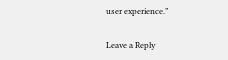user experience.”

Leave a Reply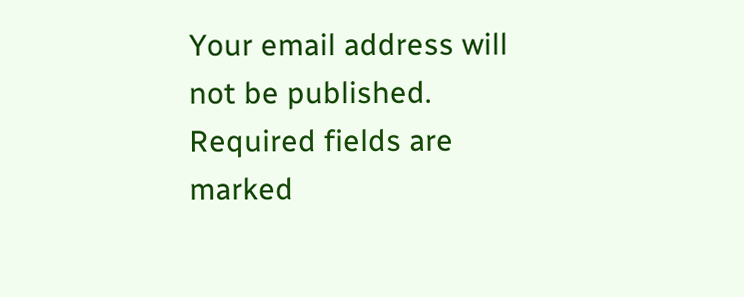Your email address will not be published. Required fields are marked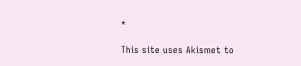*

This site uses Akismet to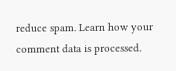reduce spam. Learn how your comment data is processed.